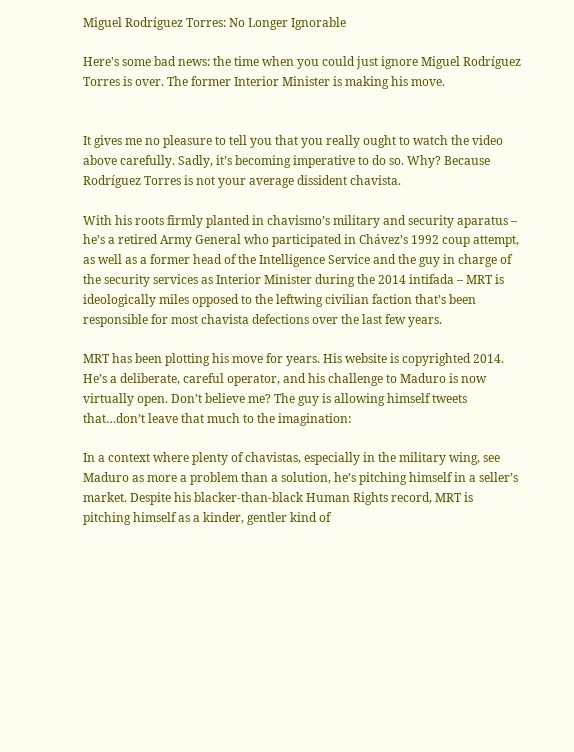Miguel Rodríguez Torres: No Longer Ignorable

Here's some bad news: the time when you could just ignore Miguel Rodríguez Torres is over. The former Interior Minister is making his move.


It gives me no pleasure to tell you that you really ought to watch the video above carefully. Sadly, it’s becoming imperative to do so. Why? Because Rodríguez Torres is not your average dissident chavista.

With his roots firmly planted in chavismo’s military and security aparatus – he’s a retired Army General who participated in Chávez’s 1992 coup attempt, as well as a former head of the Intelligence Service and the guy in charge of the security services as Interior Minister during the 2014 intifada – MRT is ideologically miles opposed to the leftwing civilian faction that’s been responsible for most chavista defections over the last few years.

MRT has been plotting his move for years. His website is copyrighted 2014. He’s a deliberate, careful operator, and his challenge to Maduro is now virtually open. Don’t believe me? The guy is allowing himself tweets that…don’t leave that much to the imagination:

In a context where plenty of chavistas, especially in the military wing, see Maduro as more a problem than a solution, he’s pitching himself in a seller’s market. Despite his blacker-than-black Human Rights record, MRT is pitching himself as a kinder, gentler kind of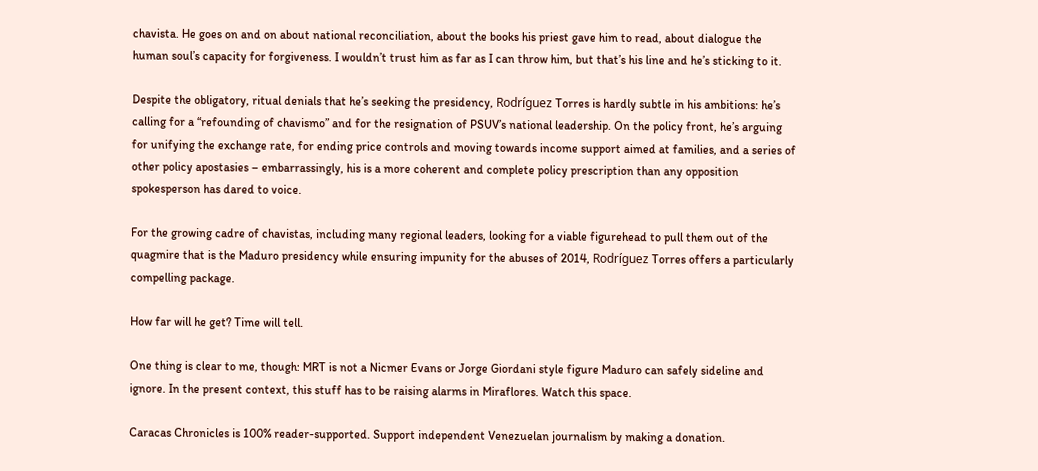chavista. He goes on and on about national reconciliation, about the books his priest gave him to read, about dialogue the human soul’s capacity for forgiveness. I wouldn’t trust him as far as I can throw him, but that’s his line and he’s sticking to it.

Despite the obligatory, ritual denials that he’s seeking the presidency, Rodríguez Torres is hardly subtle in his ambitions: he’s calling for a “refounding of chavismo” and for the resignation of PSUV’s national leadership. On the policy front, he’s arguing for unifying the exchange rate, for ending price controls and moving towards income support aimed at families, and a series of other policy apostasies – embarrassingly, his is a more coherent and complete policy prescription than any opposition spokesperson has dared to voice.

For the growing cadre of chavistas, including many regional leaders, looking for a viable figurehead to pull them out of the quagmire that is the Maduro presidency while ensuring impunity for the abuses of 2014, Rodríguez Torres offers a particularly compelling package.

How far will he get? Time will tell.

One thing is clear to me, though: MRT is not a Nicmer Evans or Jorge Giordani style figure Maduro can safely sideline and ignore. In the present context, this stuff has to be raising alarms in Miraflores. Watch this space.

Caracas Chronicles is 100% reader-supported. Support independent Venezuelan journalism by making a donation.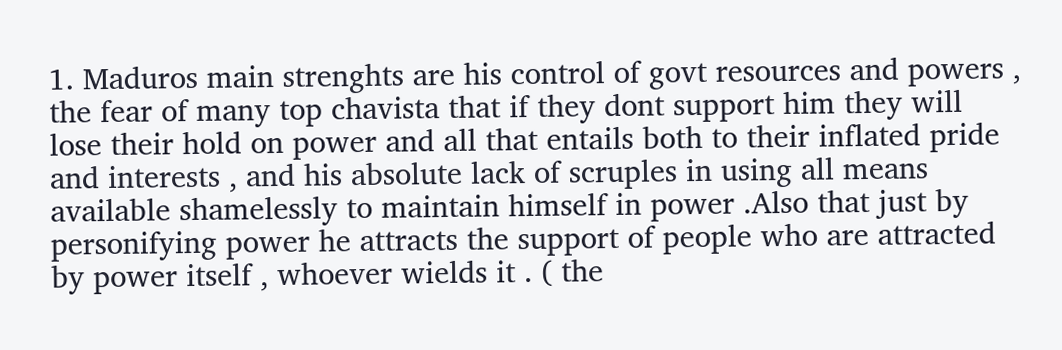1. Maduros main strenghts are his control of govt resources and powers , the fear of many top chavista that if they dont support him they will lose their hold on power and all that entails both to their inflated pride and interests , and his absolute lack of scruples in using all means available shamelessly to maintain himself in power .Also that just by personifying power he attracts the support of people who are attracted by power itself , whoever wields it . ( the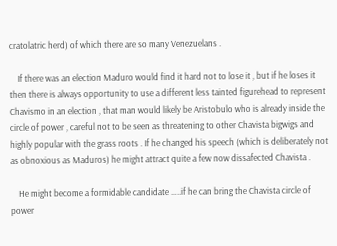cratolatric herd) of which there are so many Venezuelans .

    If there was an election Maduro would find it hard not to lose it , but if he loses it then there is always opportunity to use a different less tainted figurehead to represent Chavismo in an election , that man would likely be Aristobulo who is already inside the circle of power , careful not to be seen as threatening to other Chavista bigwigs and highly popular with the grass roots . If he changed his speech (which is deliberately not as obnoxious as Maduros) he might attract quite a few now dissafected Chavista .

    He might become a formidable candidate …..if he can bring the Chavista circle of power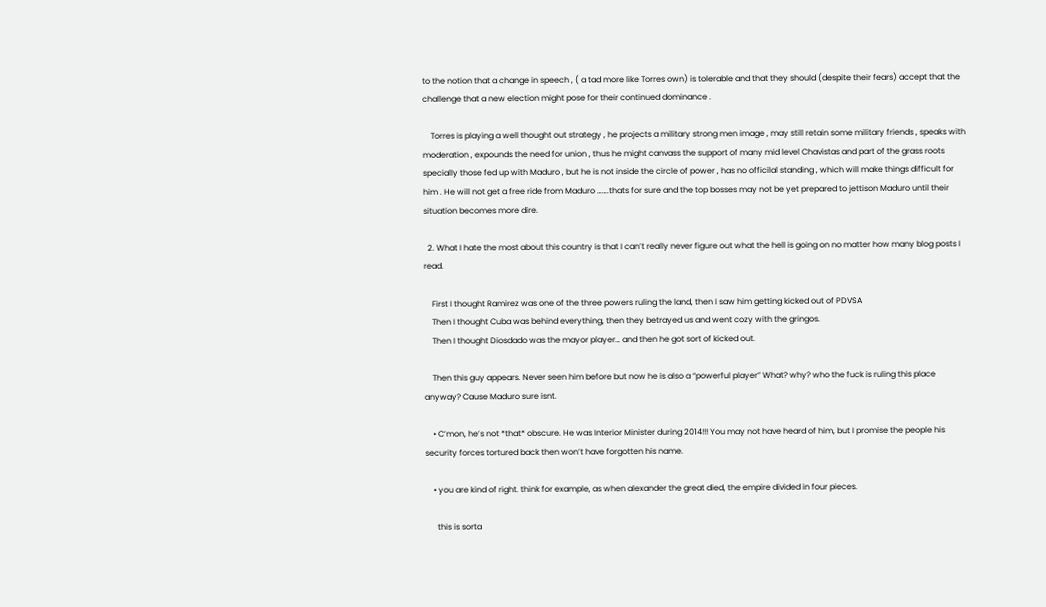to the notion that a change in speech , ( a tad more like Torres own) is tolerable and that they should (despite their fears) accept that the challenge that a new election might pose for their continued dominance .

    Torres is playing a well thought out strategy , he projects a military strong men image , may still retain some military friends , speaks with moderation , expounds the need for union , thus he might canvass the support of many mid level Chavistas and part of the grass roots specially those fed up with Maduro , but he is not inside the circle of power , has no officilal standing , which will make things difficult for him . He will not get a free ride from Maduro …….thats for sure and the top bosses may not be yet prepared to jettison Maduro until their situation becomes more dire.

  2. What I hate the most about this country is that I can’t really never figure out what the hell is going on no matter how many blog posts I read.

    First I thought Ramirez was one of the three powers ruling the land, then I saw him getting kicked out of PDVSA
    Then I thought Cuba was behind everything, then they betrayed us and went cozy with the gringos.
    Then I thought Diosdado was the mayor player… and then he got sort of kicked out.

    Then this guy appears. Never seen him before but now he is also a “powerful player” What? why? who the fuck is ruling this place anyway? Cause Maduro sure isnt.

    • C’mon, he’s not *that* obscure. He was Interior Minister during 2014!!! You may not have heard of him, but I promise the people his security forces tortured back then won’t have forgotten his name.

    • you are kind of right. think for example, as when alexander the great died, the empire divided in four pieces.

      this is sorta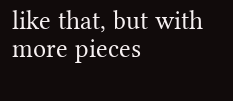like that, but with more pieces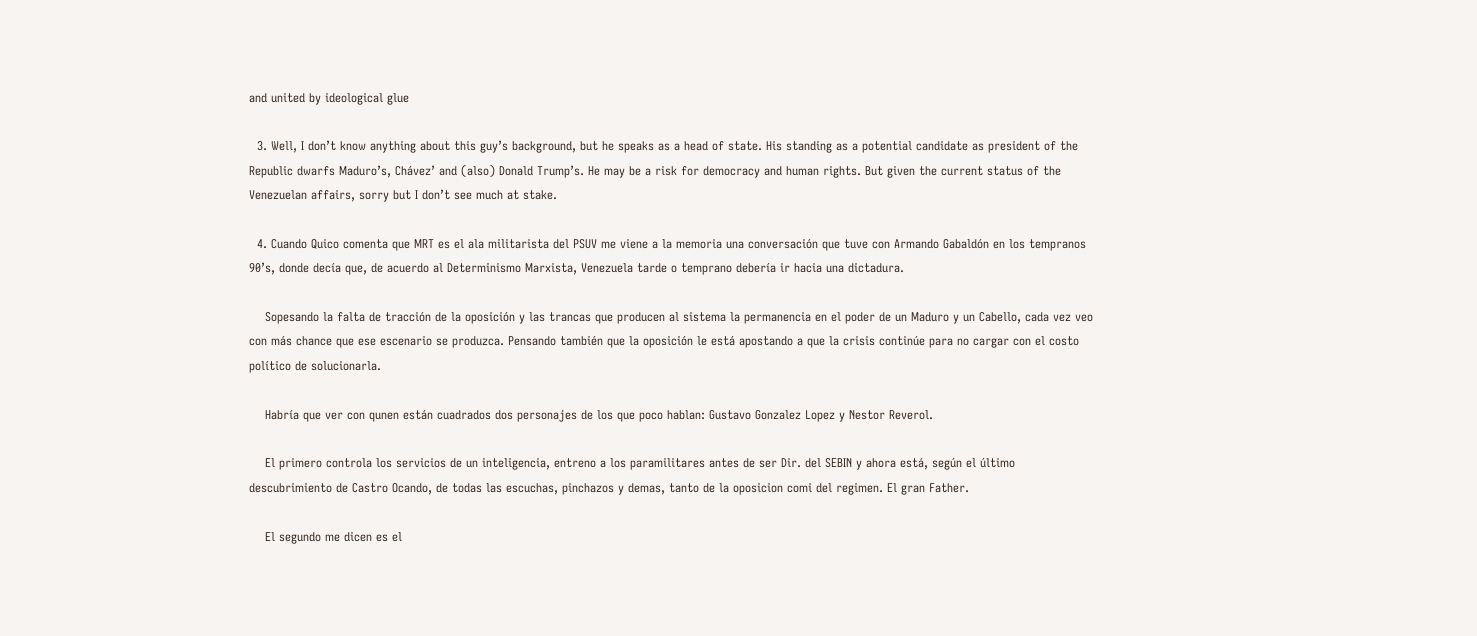and united by ideological glue

  3. Well, I don’t know anything about this guy’s background, but he speaks as a head of state. His standing as a potential candidate as president of the Republic dwarfs Maduro’s, Chávez’ and (also) Donald Trump’s. He may be a risk for democracy and human rights. But given the current status of the Venezuelan affairs, sorry but I don’t see much at stake.

  4. Cuando Quico comenta que MRT es el ala militarista del PSUV me viene a la memoria una conversación que tuve con Armando Gabaldón en los tempranos 90’s, donde decía que, de acuerdo al Determinismo Marxista, Venezuela tarde o temprano debería ir hacia una dictadura.

    Sopesando la falta de tracción de la oposición y las trancas que producen al sistema la permanencia en el poder de un Maduro y un Cabello, cada vez veo con más chance que ese escenario se produzca. Pensando también que la oposición le está apostando a que la crisis continúe para no cargar con el costo político de solucionarla.

    Habría que ver con qunen están cuadrados dos personajes de los que poco hablan: Gustavo Gonzalez Lopez y Nestor Reverol.

    El primero controla los servicios de un inteligencia, entreno a los paramilitares antes de ser Dir. del SEBIN y ahora está, según el último descubrimiento de Castro Ocando, de todas las escuchas, pinchazos y demas, tanto de la oposicion comi del regimen. El gran Father.

    El segundo me dicen es el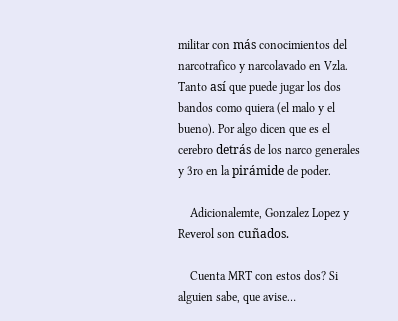militar con más conocimientos del narcotrafico y narcolavado en Vzla. Tanto así que puede jugar los dos bandos como quiera (el malo y el bueno). Por algo dicen que es el cerebro detrás de los narco generales y 3ro en la pirámide de poder.

    Adicionalemte, Gonzalez Lopez y Reverol son cuñados.

    Cuenta MRT con estos dos? Si alguien sabe, que avise…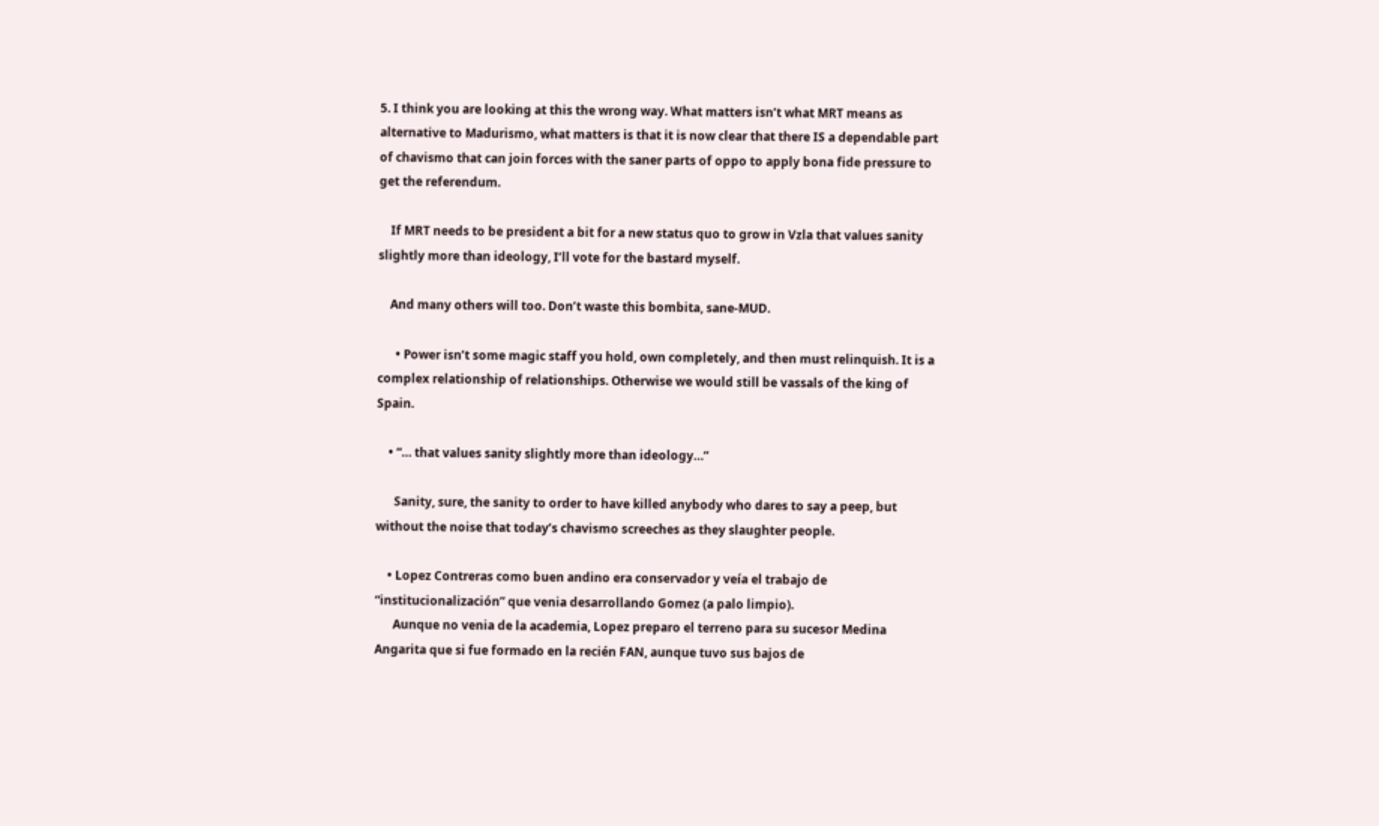5. I think you are looking at this the wrong way. What matters isn’t what MRT means as alternative to Madurismo, what matters is that it is now clear that there IS a dependable part of chavismo that can join forces with the saner parts of oppo to apply bona fide pressure to get the referendum.

    If MRT needs to be president a bit for a new status quo to grow in Vzla that values sanity slightly more than ideology, I’ll vote for the bastard myself.

    And many others will too. Don’t waste this bombita, sane-MUD.

      • Power isn’t some magic staff you hold, own completely, and then must relinquish. It is a complex relationship of relationships. Otherwise we would still be vassals of the king of Spain.

    • “… that values sanity slightly more than ideology…”

      Sanity, sure, the sanity to order to have killed anybody who dares to say a peep, but without the noise that today’s chavismo screeches as they slaughter people.

    • Lopez Contreras como buen andino era conservador y veía el trabajo de “institucionalización” que venia desarrollando Gomez (a palo limpio).
      Aunque no venia de la academia, Lopez preparo el terreno para su sucesor Medina Angarita que si fue formado en la recién FAN, aunque tuvo sus bajos de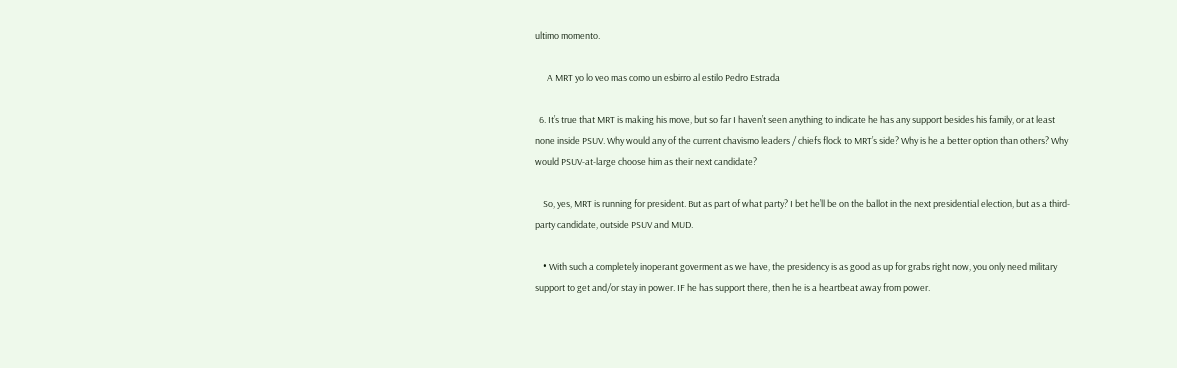ultimo momento.

      A MRT yo lo veo mas como un esbirro al estilo Pedro Estrada

  6. It’s true that MRT is making his move, but so far I haven’t seen anything to indicate he has any support besides his family, or at least none inside PSUV. Why would any of the current chavismo leaders / chiefs flock to MRT’s side? Why is he a better option than others? Why would PSUV-at-large choose him as their next candidate?

    So, yes, MRT is running for president. But as part of what party? I bet he’ll be on the ballot in the next presidential election, but as a third-party candidate, outside PSUV and MUD.

    • With such a completely inoperant goverment as we have, the presidency is as good as up for grabs right now, you only need military support to get and/or stay in power. IF he has support there, then he is a heartbeat away from power.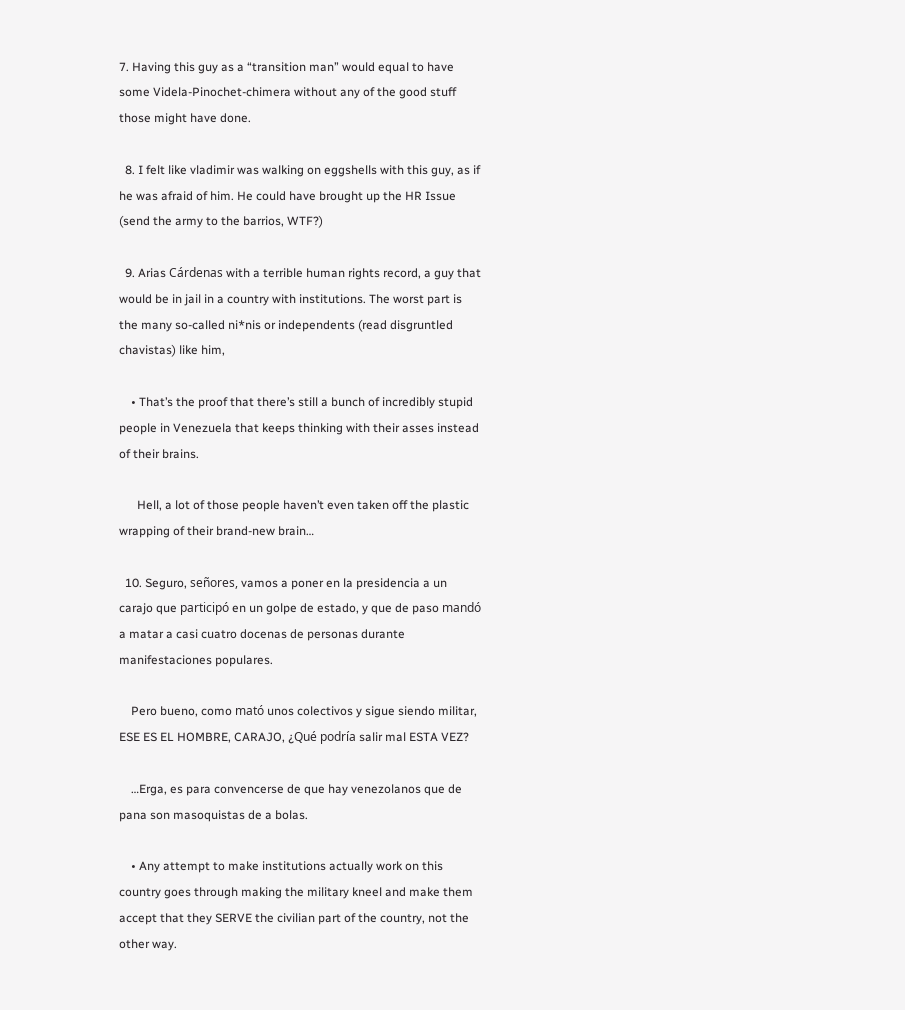7. Having this guy as a “transition man” would equal to have some Videla-Pinochet-chimera without any of the good stuff those might have done.

  8. I felt like vladimir was walking on eggshells with this guy, as if he was afraid of him. He could have brought up the HR Issue (send the army to the barrios, WTF?)

  9. Arias Cárdenas with a terrible human rights record, a guy that would be in jail in a country with institutions. The worst part is the many so-called ni*nis or independents (read disgruntled chavistas) like him,

    • That’s the proof that there’s still a bunch of incredibly stupid people in Venezuela that keeps thinking with their asses instead of their brains.

      Hell, a lot of those people haven’t even taken off the plastic wrapping of their brand-new brain…

  10. Seguro, señores, vamos a poner en la presidencia a un carajo que participó en un golpe de estado, y que de paso mandó a matar a casi cuatro docenas de personas durante manifestaciones populares.

    Pero bueno, como mató unos colectivos y sigue siendo militar, ESE ES EL HOMBRE, CARAJO, ¿Qué podría salir mal ESTA VEZ?

    …Erga, es para convencerse de que hay venezolanos que de pana son masoquistas de a bolas.

    • Any attempt to make institutions actually work on this country goes through making the military kneel and make them accept that they SERVE the civilian part of the country, not the other way.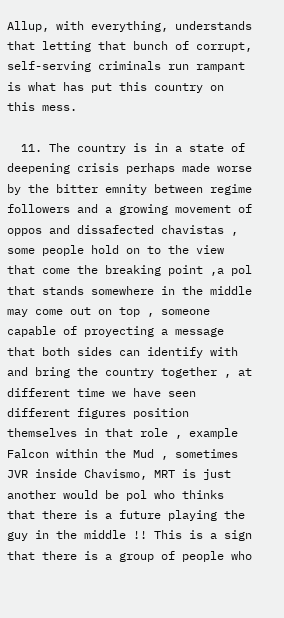Allup, with everything, understands that letting that bunch of corrupt, self-serving criminals run rampant is what has put this country on this mess.

  11. The country is in a state of deepening crisis perhaps made worse by the bitter emnity between regime followers and a growing movement of oppos and dissafected chavistas , some people hold on to the view that come the breaking point ,a pol that stands somewhere in the middle may come out on top , someone capable of proyecting a message that both sides can identify with and bring the country together , at different time we have seen different figures position themselves in that role , example Falcon within the Mud , sometimes JVR inside Chavismo, MRT is just another would be pol who thinks that there is a future playing the guy in the middle !! This is a sign that there is a group of people who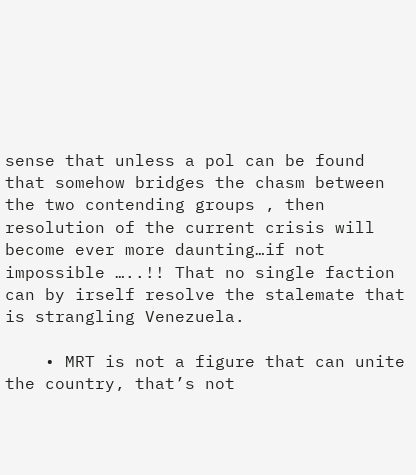sense that unless a pol can be found that somehow bridges the chasm between the two contending groups , then resolution of the current crisis will become ever more daunting…if not impossible …..!! That no single faction can by irself resolve the stalemate that is strangling Venezuela.

    • MRT is not a figure that can unite the country, that’s not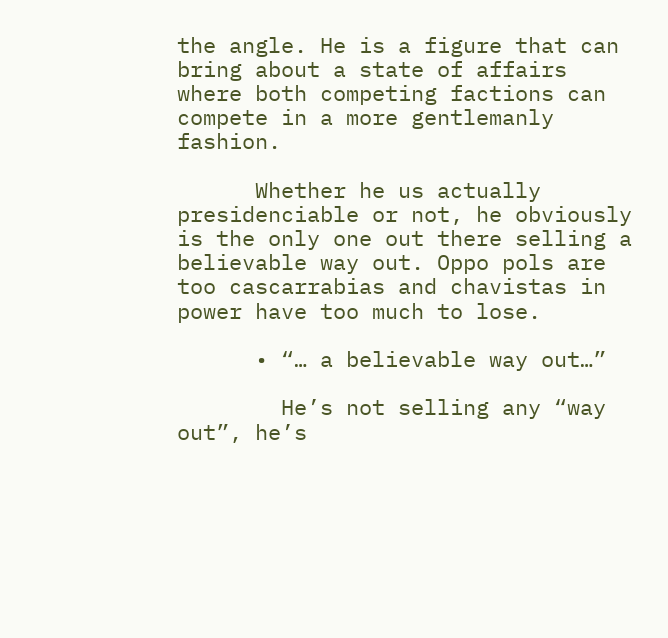the angle. He is a figure that can bring about a state of affairs where both competing factions can compete in a more gentlemanly fashion.

      Whether he us actually presidenciable or not, he obviously is the only one out there selling a believable way out. Oppo pols are too cascarrabias and chavistas in power have too much to lose.

      • “… a believable way out…”

        He’s not selling any “way out”, he’s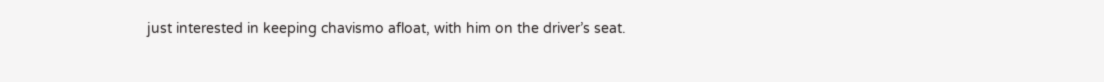just interested in keeping chavismo afloat, with him on the driver’s seat.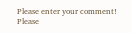Please enter your comment!
Please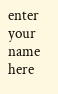enter your name here